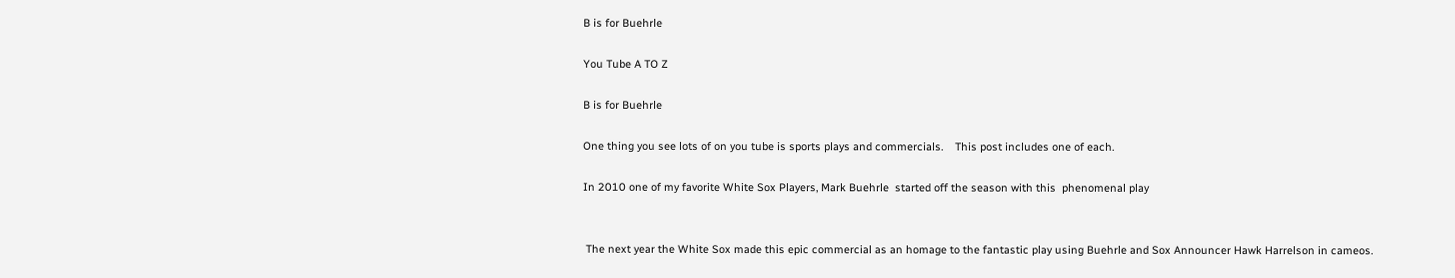B is for Buehrle

You Tube A TO Z

B is for Buehrle

One thing you see lots of on you tube is sports plays and commercials.    This post includes one of each.

In 2010 one of my favorite White Sox Players, Mark Buehrle  started off the season with this  phenomenal play


 The next year the White Sox made this epic commercial as an homage to the fantastic play using Buehrle and Sox Announcer Hawk Harrelson in cameos.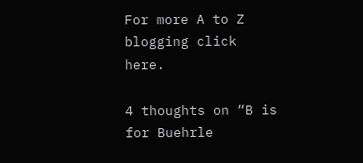For more A to Z blogging click here.

4 thoughts on “B is for Buehrle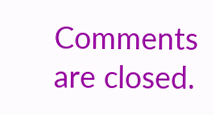Comments are closed.